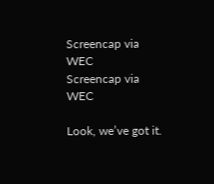Screencap via WEC
Screencap via WEC

Look, we’ve got it.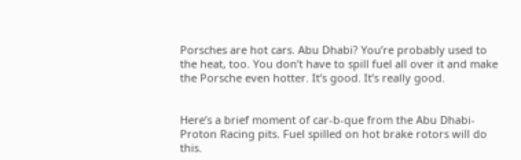Porsches are hot cars. Abu Dhabi? You’re probably used to the heat, too. You don’t have to spill fuel all over it and make the Porsche even hotter. It’s good. It’s really good.


Here’s a brief moment of car-b-que from the Abu Dhabi-Proton Racing pits. Fuel spilled on hot brake rotors will do this.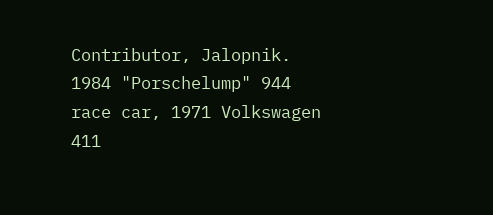Contributor, Jalopnik. 1984 "Porschelump" 944 race car, 1971 Volkswagen 411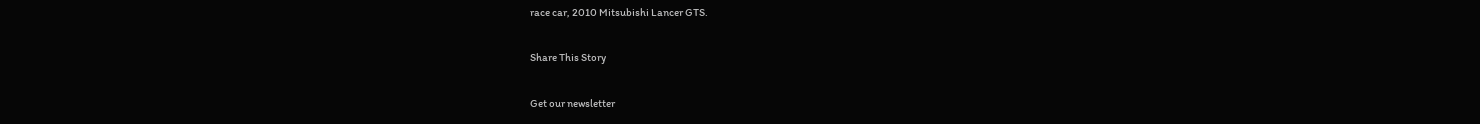race car, 2010 Mitsubishi Lancer GTS.

Share This Story

Get our newsletter